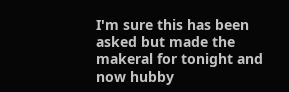I'm sure this has been asked but made the makeral for tonight and now hubby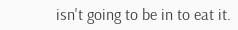isn't going to be in to eat it.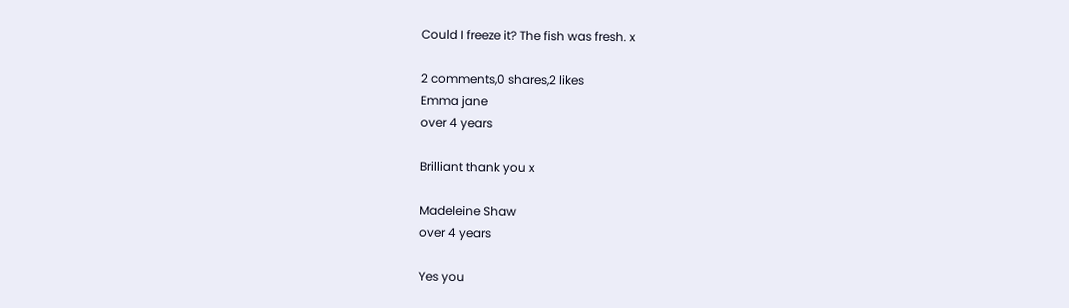Could I freeze it? The fish was fresh. x

2 comments,0 shares,2 likes
Emma jane
over 4 years

Brilliant thank you x

Madeleine Shaw
over 4 years

Yes you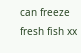can freeze fresh fish xx